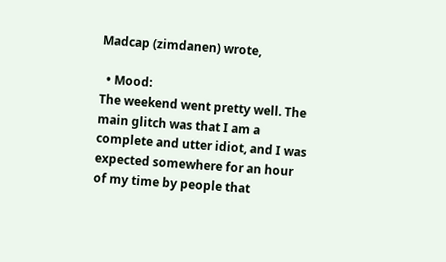Madcap (zimdanen) wrote,

  • Mood:
The weekend went pretty well. The main glitch was that I am a complete and utter idiot, and I was expected somewhere for an hour of my time by people that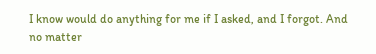I know would do anything for me if I asked, and I forgot. And no matter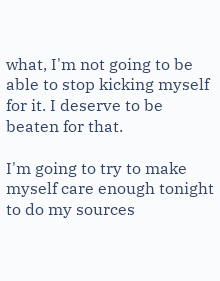what, I'm not going to be able to stop kicking myself for it. I deserve to be beaten for that.

I'm going to try to make myself care enough tonight to do my sources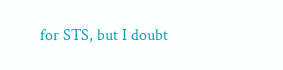for STS, but I doubt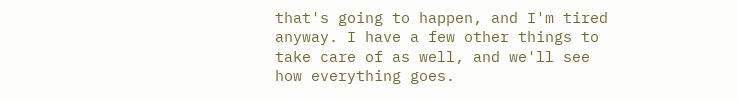that's going to happen, and I'm tired anyway. I have a few other things to take care of as well, and we'll see how everything goes.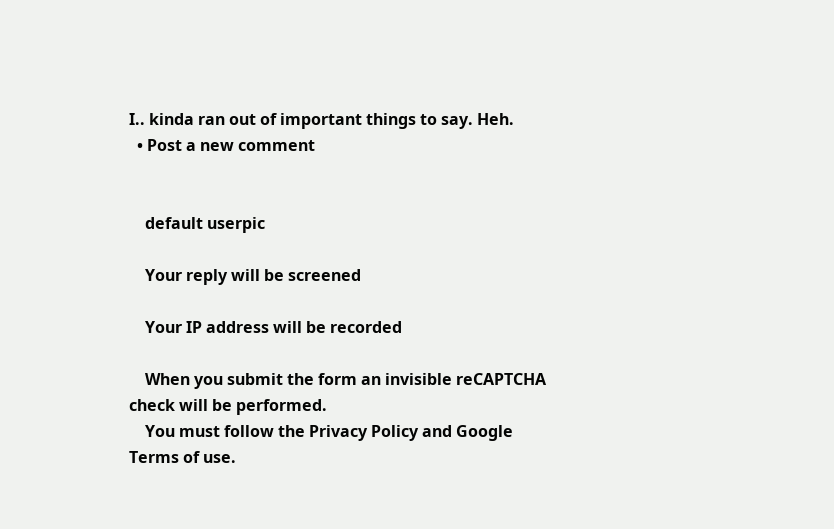I.. kinda ran out of important things to say. Heh.
  • Post a new comment


    default userpic

    Your reply will be screened

    Your IP address will be recorded

    When you submit the form an invisible reCAPTCHA check will be performed.
    You must follow the Privacy Policy and Google Terms of use.